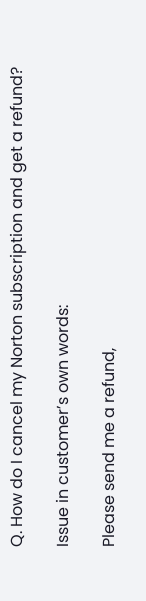Q. How do I cancel my Norton subscription and get a refund?

Issue in customer’s own words:

Please send me a refund,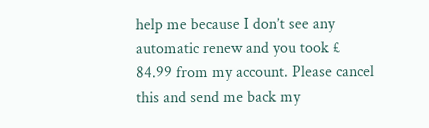help me because I don’t see any automatic renew and you took £
84.99 from my account. Please cancel this and send me back my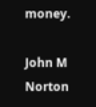money.

John M Norton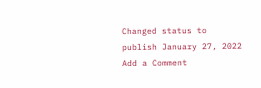Changed status to publish January 27, 2022
Add a Comment